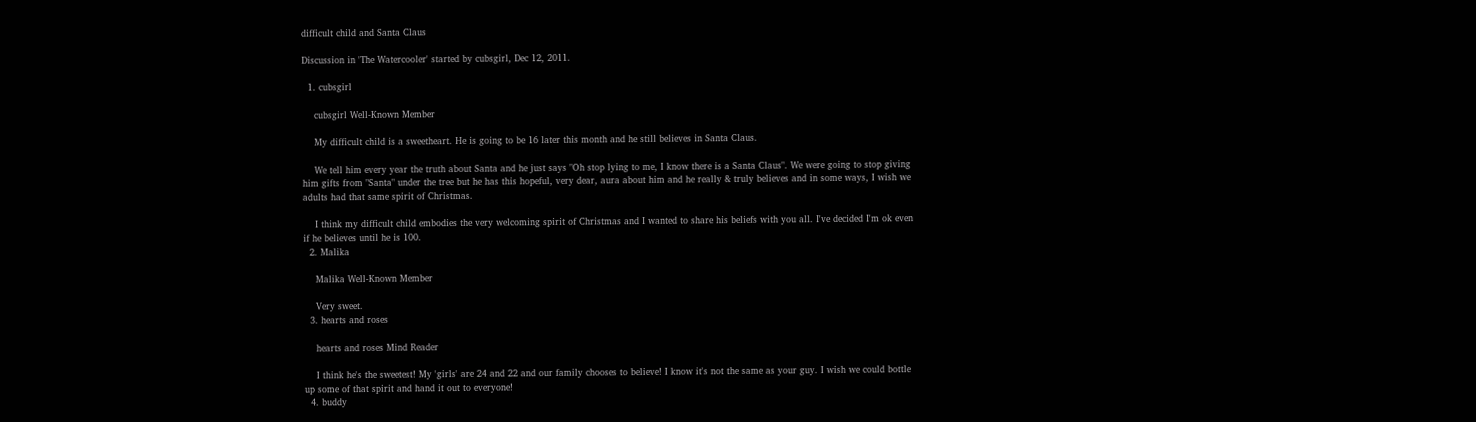difficult child and Santa Claus

Discussion in 'The Watercooler' started by cubsgirl, Dec 12, 2011.

  1. cubsgirl

    cubsgirl Well-Known Member

    My difficult child is a sweetheart. He is going to be 16 later this month and he still believes in Santa Claus.

    We tell him every year the truth about Santa and he just says "Oh stop lying to me, I know there is a Santa Claus". We were going to stop giving him gifts from "Santa" under the tree but he has this hopeful, very dear, aura about him and he really & truly believes and in some ways, I wish we adults had that same spirit of Christmas.

    I think my difficult child embodies the very welcoming spirit of Christmas and I wanted to share his beliefs with you all. I've decided I'm ok even if he believes until he is 100.
  2. Malika

    Malika Well-Known Member

    Very sweet.
  3. hearts and roses

    hearts and roses Mind Reader

    I think he's the sweetest! My 'girls' are 24 and 22 and our family chooses to believe! I know it's not the same as your guy. I wish we could bottle up some of that spirit and hand it out to everyone!
  4. buddy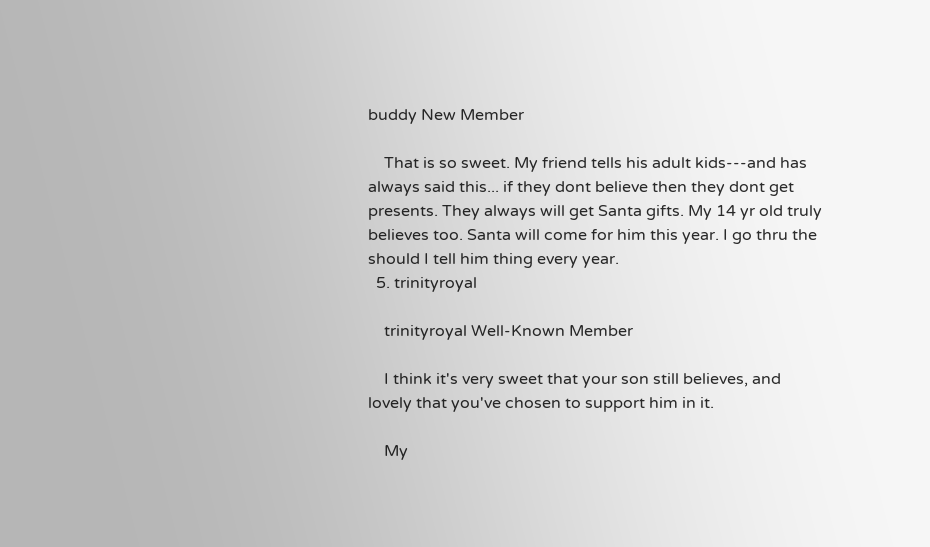buddy New Member

    That is so sweet. My friend tells his adult kids---and has always said this... if they dont believe then they dont get presents. They always will get Santa gifts. My 14 yr old truly believes too. Santa will come for him this year. I go thru the should I tell him thing every year.
  5. trinityroyal

    trinityroyal Well-Known Member

    I think it's very sweet that your son still believes, and lovely that you've chosen to support him in it.

    My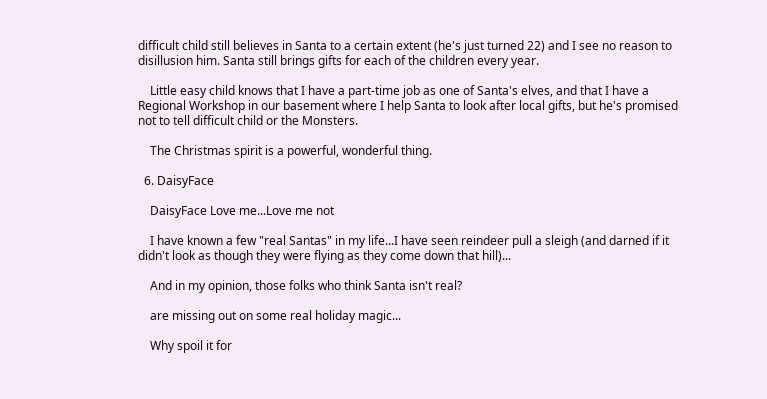difficult child still believes in Santa to a certain extent (he's just turned 22) and I see no reason to disillusion him. Santa still brings gifts for each of the children every year.

    Little easy child knows that I have a part-time job as one of Santa's elves, and that I have a Regional Workshop in our basement where I help Santa to look after local gifts, but he's promised not to tell difficult child or the Monsters.

    The Christmas spirit is a powerful, wonderful thing.

  6. DaisyFace

    DaisyFace Love me...Love me not

    I have known a few "real Santas" in my life...I have seen reindeer pull a sleigh (and darned if it didn't look as though they were flying as they come down that hill)...

    And in my opinion, those folks who think Santa isn't real?

    are missing out on some real holiday magic...

    Why spoil it for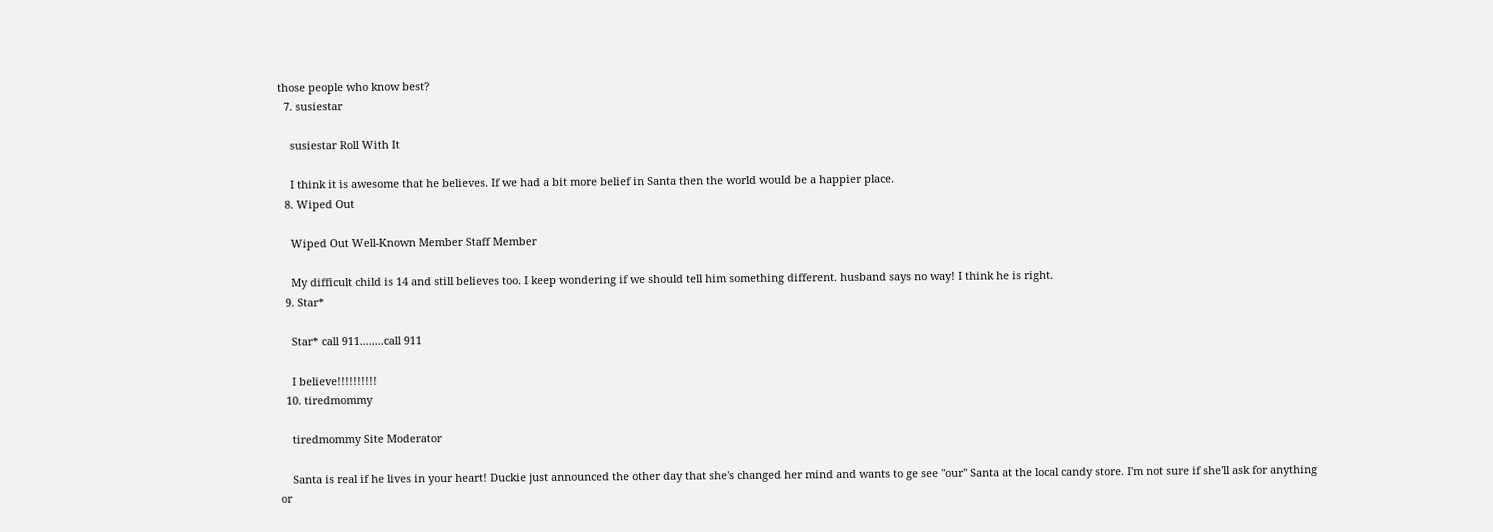those people who know best?
  7. susiestar

    susiestar Roll With It

    I think it is awesome that he believes. If we had a bit more belief in Santa then the world would be a happier place.
  8. Wiped Out

    Wiped Out Well-Known Member Staff Member

    My difficult child is 14 and still believes too. I keep wondering if we should tell him something different. husband says no way! I think he is right.
  9. Star*

    Star* call 911........call 911

    I believe!!!!!!!!!!
  10. tiredmommy

    tiredmommy Site Moderator

    Santa is real if he lives in your heart! Duckie just announced the other day that she's changed her mind and wants to ge see "our" Santa at the local candy store. I'm not sure if she'll ask for anything or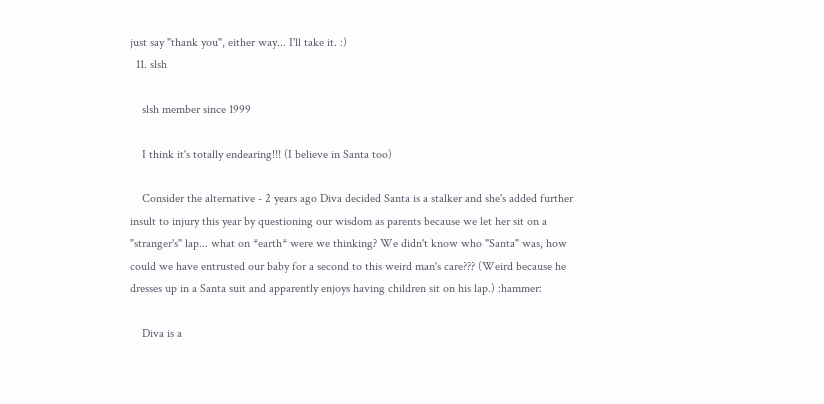just say "thank you", either way... I'll take it. :)
  11. slsh

    slsh member since 1999

    I think it's totally endearing!!! (I believe in Santa too)

    Consider the alternative - 2 years ago Diva decided Santa is a stalker and she's added further insult to injury this year by questioning our wisdom as parents because we let her sit on a "stranger's" lap... what on *earth* were we thinking? We didn't know who "Santa" was, how could we have entrusted our baby for a second to this weird man's care??? (Weird because he dresses up in a Santa suit and apparently enjoys having children sit on his lap.) :hammer:

    Diva is a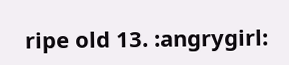ripe old 13. :angrygirl: